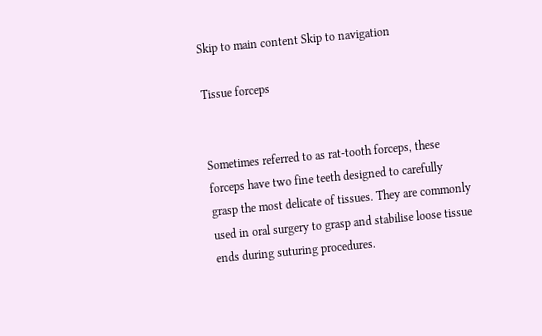Skip to main content Skip to navigation

Tissue forceps


Sometimes referred to as rat-tooth forceps, these forceps have two fine teeth designed to carefully grasp the most delicate of tissues. They are commonly used in oral surgery to grasp and stabilise loose tissue ends during suturing procedures.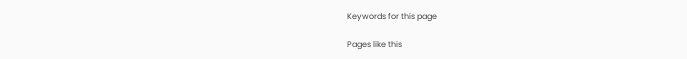Keywords for this page

Pages like this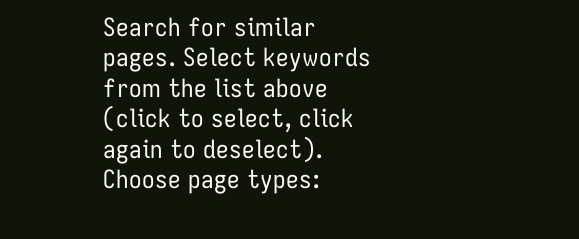Search for similar pages. Select keywords from the list above (click to select, click again to deselect). Choose page types: